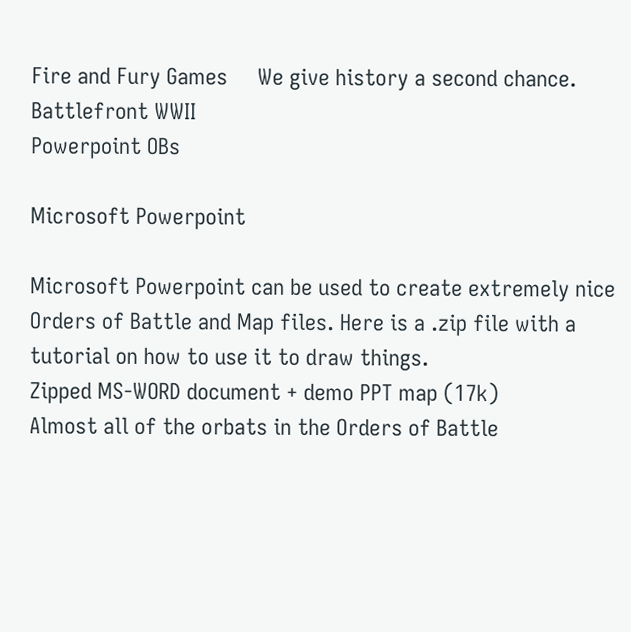Fire and Fury Games     We give history a second chance.
Battlefront WWII
Powerpoint OBs

Microsoft Powerpoint

Microsoft Powerpoint can be used to create extremely nice Orders of Battle and Map files. Here is a .zip file with a tutorial on how to use it to draw things.
Zipped MS-WORD document + demo PPT map (17k)
Almost all of the orbats in the Orders of Battle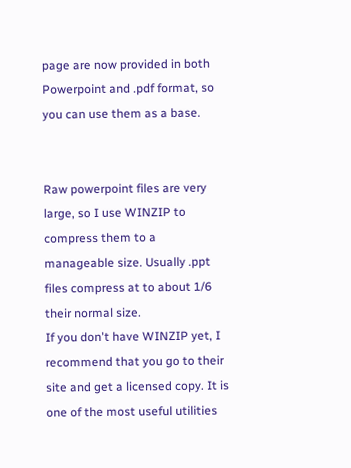page are now provided in both Powerpoint and .pdf format, so you can use them as a base.


Raw powerpoint files are very large, so I use WINZIP to compress them to a manageable size. Usually .ppt files compress at to about 1/6 their normal size.
If you don't have WINZIP yet, I recommend that you go to their site and get a licensed copy. It is one of the most useful utilities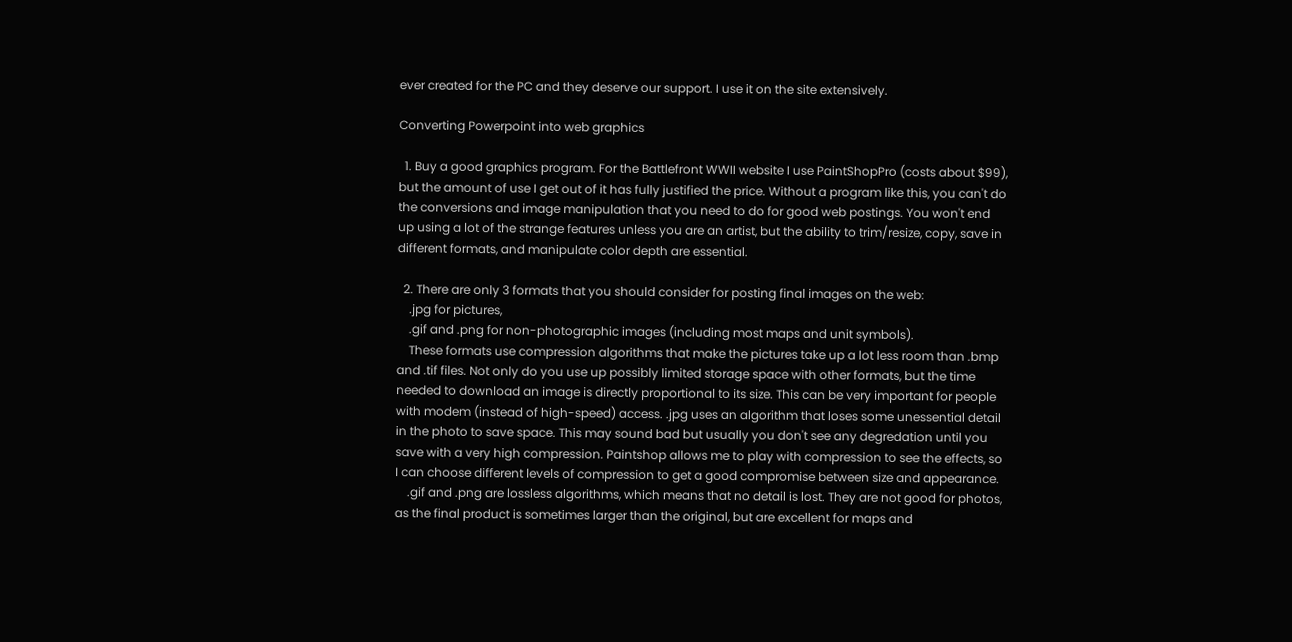ever created for the PC and they deserve our support. I use it on the site extensively.

Converting Powerpoint into web graphics

  1. Buy a good graphics program. For the Battlefront WWII website I use PaintShopPro (costs about $99), but the amount of use I get out of it has fully justified the price. Without a program like this, you can't do the conversions and image manipulation that you need to do for good web postings. You won't end up using a lot of the strange features unless you are an artist, but the ability to trim/resize, copy, save in different formats, and manipulate color depth are essential.

  2. There are only 3 formats that you should consider for posting final images on the web:
    .jpg for pictures,
    .gif and .png for non-photographic images (including most maps and unit symbols).
    These formats use compression algorithms that make the pictures take up a lot less room than .bmp and .tif files. Not only do you use up possibly limited storage space with other formats, but the time needed to download an image is directly proportional to its size. This can be very important for people with modem (instead of high-speed) access. .jpg uses an algorithm that loses some unessential detail in the photo to save space. This may sound bad but usually you don't see any degredation until you save with a very high compression. Paintshop allows me to play with compression to see the effects, so I can choose different levels of compression to get a good compromise between size and appearance.
    .gif and .png are lossless algorithms, which means that no detail is lost. They are not good for photos, as the final product is sometimes larger than the original, but are excellent for maps and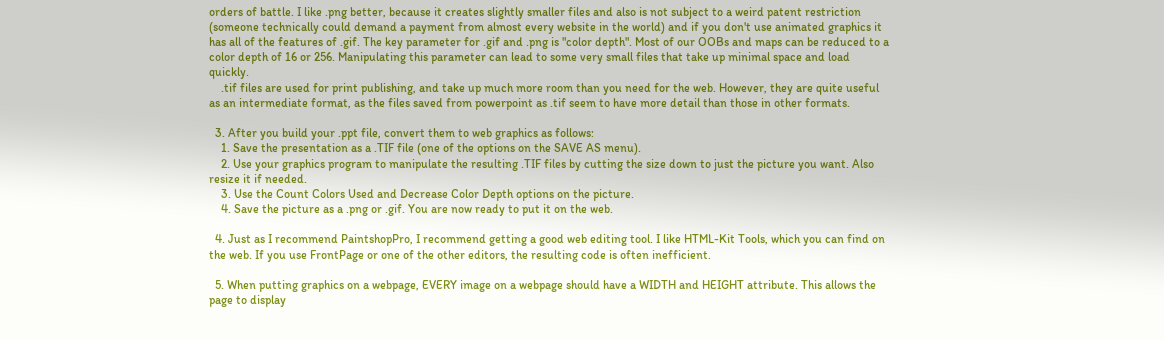orders of battle. I like .png better, because it creates slightly smaller files and also is not subject to a weird patent restriction (someone technically could demand a payment from almost every website in the world) and if you don't use animated graphics it has all of the features of .gif. The key parameter for .gif and .png is "color depth". Most of our OOBs and maps can be reduced to a color depth of 16 or 256. Manipulating this parameter can lead to some very small files that take up minimal space and load quickly.
    .tif files are used for print publishing, and take up much more room than you need for the web. However, they are quite useful as an intermediate format, as the files saved from powerpoint as .tif seem to have more detail than those in other formats.

  3. After you build your .ppt file, convert them to web graphics as follows:
    1. Save the presentation as a .TIF file (one of the options on the SAVE AS menu).
    2. Use your graphics program to manipulate the resulting .TIF files by cutting the size down to just the picture you want. Also resize it if needed.
    3. Use the Count Colors Used and Decrease Color Depth options on the picture.
    4. Save the picture as a .png or .gif. You are now ready to put it on the web.

  4. Just as I recommend PaintshopPro, I recommend getting a good web editing tool. I like HTML-Kit Tools, which you can find on the web. If you use FrontPage or one of the other editors, the resulting code is often inefficient.

  5. When putting graphics on a webpage, EVERY image on a webpage should have a WIDTH and HEIGHT attribute. This allows the page to display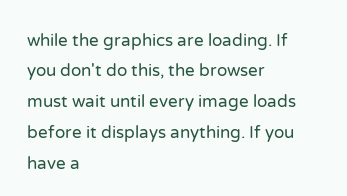while the graphics are loading. If you don't do this, the browser must wait until every image loads before it displays anything. If you have a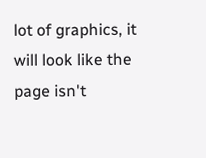lot of graphics, it will look like the page isn't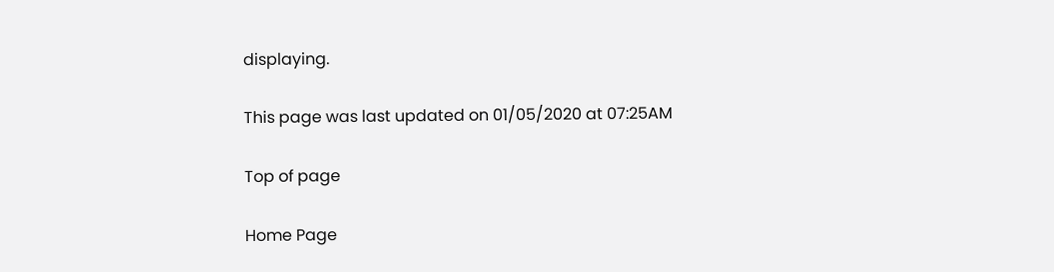displaying.

This page was last updated on 01/05/2020 at 07:25AM

Top of page

Home Page